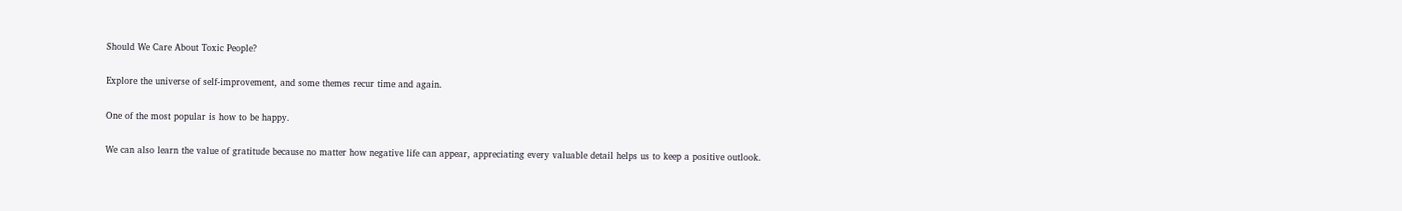Should We Care About Toxic People?

Explore the universe of self-improvement, and some themes recur time and again.

One of the most popular is how to be happy.

We can also learn the value of gratitude because no matter how negative life can appear, appreciating every valuable detail helps us to keep a positive outlook.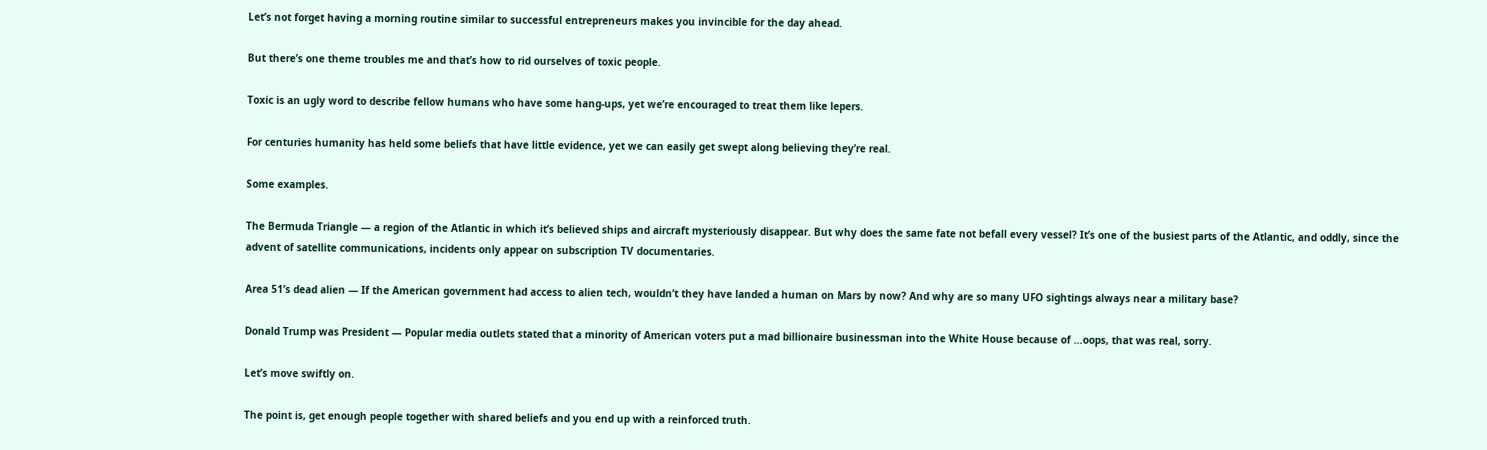Let’s not forget having a morning routine similar to successful entrepreneurs makes you invincible for the day ahead.

But there’s one theme troubles me and that’s how to rid ourselves of toxic people.

Toxic is an ugly word to describe fellow humans who have some hang-ups, yet we’re encouraged to treat them like lepers.

For centuries humanity has held some beliefs that have little evidence, yet we can easily get swept along believing they’re real.

Some examples.

The Bermuda Triangle — a region of the Atlantic in which it’s believed ships and aircraft mysteriously disappear. But why does the same fate not befall every vessel? It’s one of the busiest parts of the Atlantic, and oddly, since the advent of satellite communications, incidents only appear on subscription TV documentaries.

Area 51’s dead alien — If the American government had access to alien tech, wouldn’t they have landed a human on Mars by now? And why are so many UFO sightings always near a military base?

Donald Trump was President — Popular media outlets stated that a minority of American voters put a mad billionaire businessman into the White House because of …oops, that was real, sorry.

Let’s move swiftly on.

The point is, get enough people together with shared beliefs and you end up with a reinforced truth.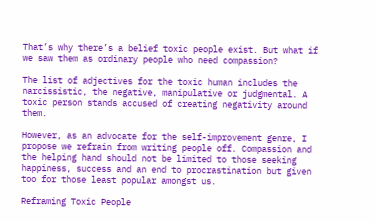That’s why there’s a belief toxic people exist. But what if we saw them as ordinary people who need compassion?

The list of adjectives for the toxic human includes the narcissistic, the negative, manipulative or judgmental. A toxic person stands accused of creating negativity around them.

However, as an advocate for the self-improvement genre, I propose we refrain from writing people off. Compassion and the helping hand should not be limited to those seeking happiness, success and an end to procrastination but given too for those least popular amongst us.

Reframing Toxic People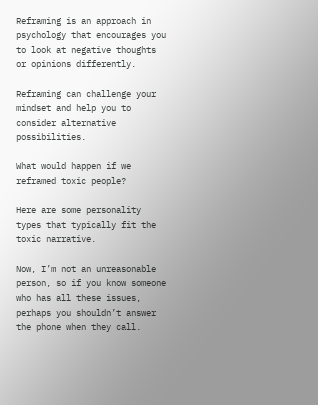Reframing is an approach in psychology that encourages you to look at negative thoughts or opinions differently.

Reframing can challenge your mindset and help you to consider alternative possibilities.

What would happen if we reframed toxic people?

Here are some personality types that typically fit the toxic narrative.

Now, I’m not an unreasonable person, so if you know someone who has all these issues, perhaps you shouldn’t answer the phone when they call.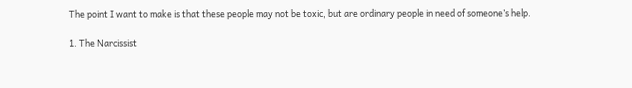The point I want to make is that these people may not be toxic, but are ordinary people in need of someone’s help.

1. The Narcissist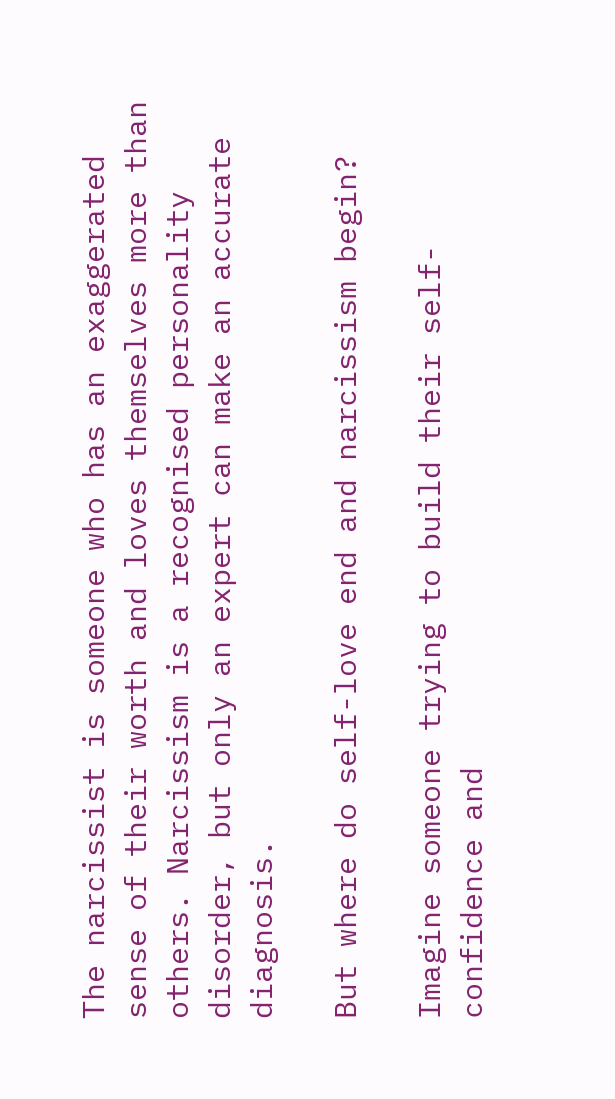The narcissist is someone who has an exaggerated sense of their worth and loves themselves more than others. Narcissism is a recognised personality disorder, but only an expert can make an accurate diagnosis.

But where do self-love end and narcissism begin?

Imagine someone trying to build their self-confidence and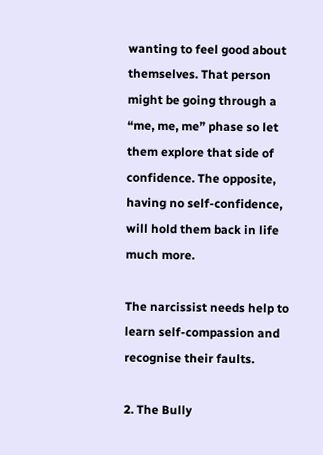wanting to feel good about themselves. That person might be going through a “me, me, me” phase so let them explore that side of confidence. The opposite, having no self-confidence, will hold them back in life much more.

The narcissist needs help to learn self-compassion and recognise their faults.

2. The Bully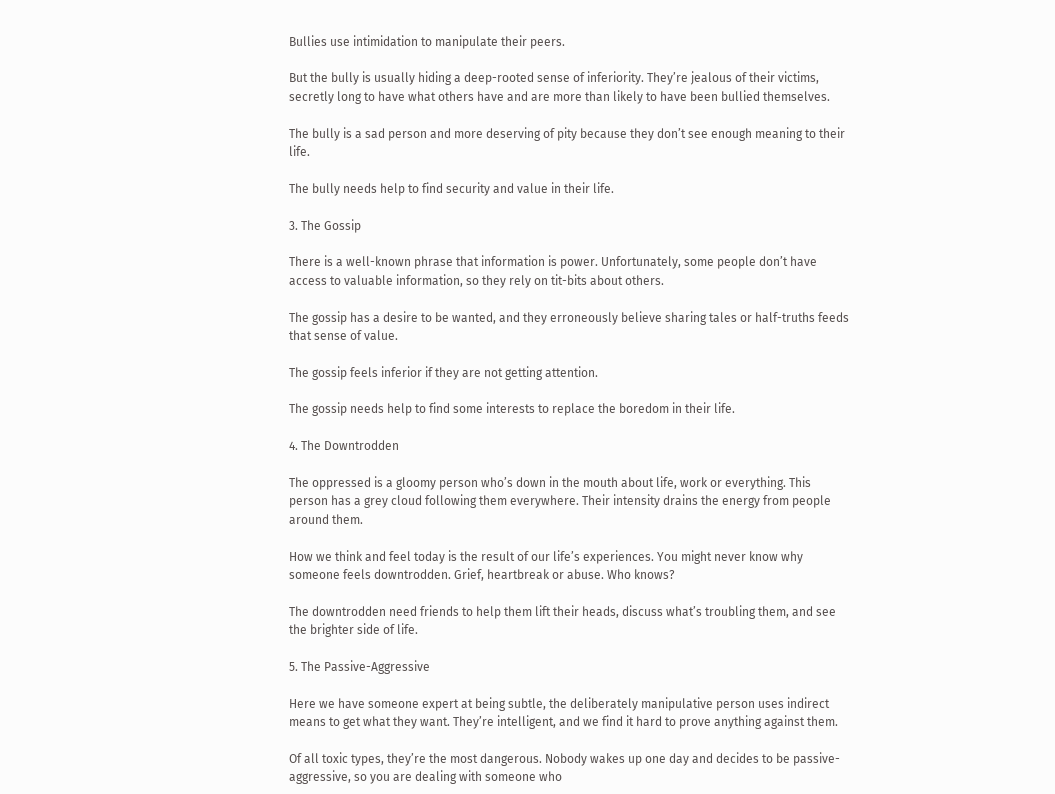Bullies use intimidation to manipulate their peers.

But the bully is usually hiding a deep-rooted sense of inferiority. They’re jealous of their victims, secretly long to have what others have and are more than likely to have been bullied themselves.

The bully is a sad person and more deserving of pity because they don’t see enough meaning to their life.

The bully needs help to find security and value in their life.

3. The Gossip

There is a well-known phrase that information is power. Unfortunately, some people don’t have access to valuable information, so they rely on tit-bits about others.

The gossip has a desire to be wanted, and they erroneously believe sharing tales or half-truths feeds that sense of value.

The gossip feels inferior if they are not getting attention.

The gossip needs help to find some interests to replace the boredom in their life.

4. The Downtrodden

The oppressed is a gloomy person who’s down in the mouth about life, work or everything. This person has a grey cloud following them everywhere. Their intensity drains the energy from people around them.

How we think and feel today is the result of our life’s experiences. You might never know why someone feels downtrodden. Grief, heartbreak or abuse. Who knows?

The downtrodden need friends to help them lift their heads, discuss what’s troubling them, and see the brighter side of life.

5. The Passive-Aggressive

Here we have someone expert at being subtle, the deliberately manipulative person uses indirect means to get what they want. They’re intelligent, and we find it hard to prove anything against them.

Of all toxic types, they’re the most dangerous. Nobody wakes up one day and decides to be passive-aggressive, so you are dealing with someone who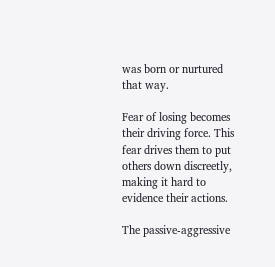was born or nurtured that way.

Fear of losing becomes their driving force. This fear drives them to put others down discreetly, making it hard to evidence their actions.

The passive-aggressive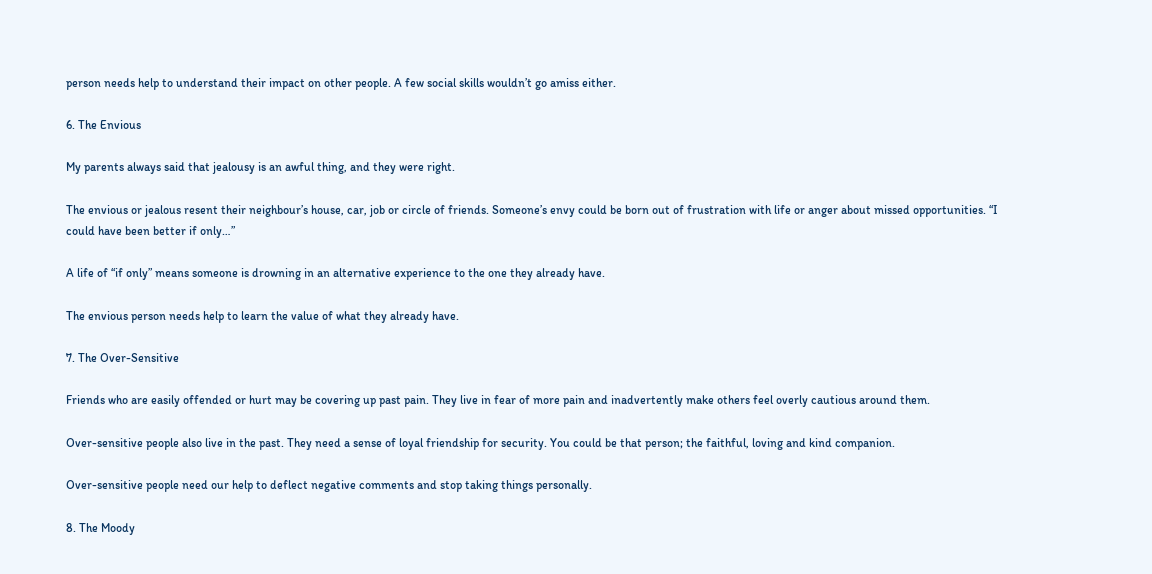person needs help to understand their impact on other people. A few social skills wouldn’t go amiss either.

6. The Envious

My parents always said that jealousy is an awful thing, and they were right.

The envious or jealous resent their neighbour’s house, car, job or circle of friends. Someone’s envy could be born out of frustration with life or anger about missed opportunities. “I could have been better if only…”

A life of “if only” means someone is drowning in an alternative experience to the one they already have.

The envious person needs help to learn the value of what they already have.

7. The Over-Sensitive

Friends who are easily offended or hurt may be covering up past pain. They live in fear of more pain and inadvertently make others feel overly cautious around them.

Over-sensitive people also live in the past. They need a sense of loyal friendship for security. You could be that person; the faithful, loving and kind companion.

Over-sensitive people need our help to deflect negative comments and stop taking things personally.

8. The Moody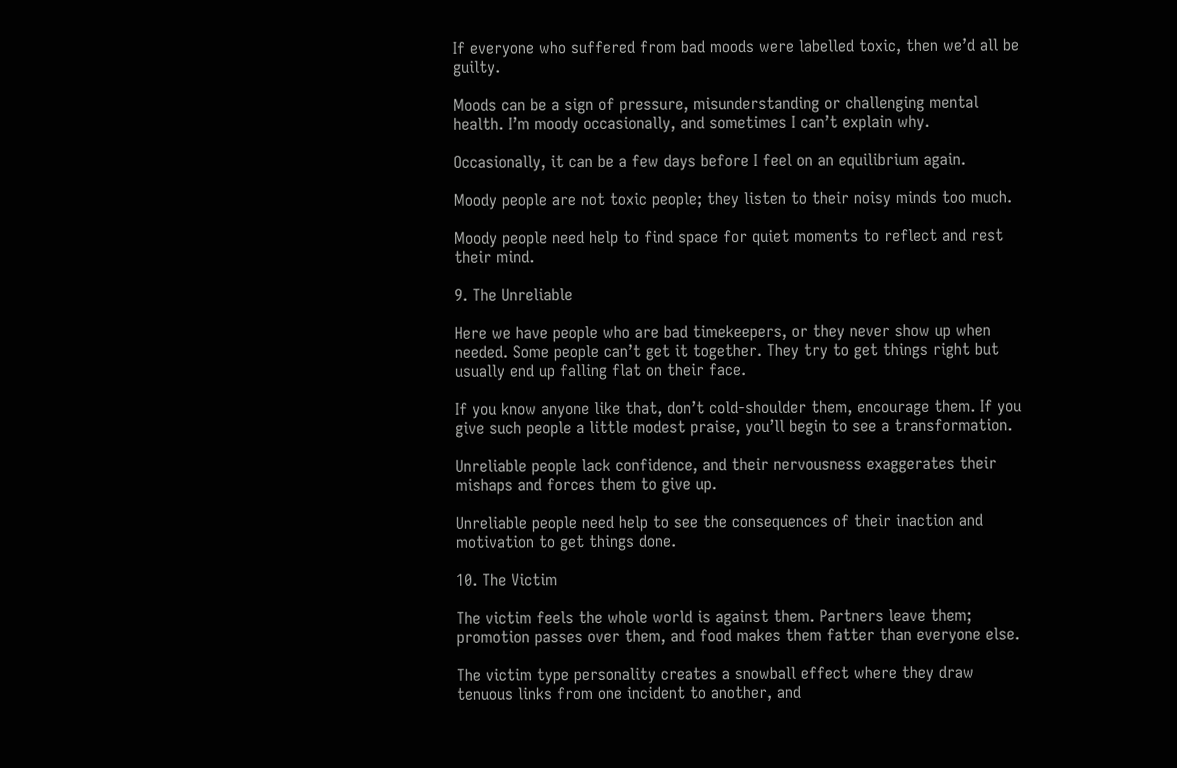If everyone who suffered from bad moods were labelled toxic, then we’d all be guilty.

Moods can be a sign of pressure, misunderstanding or challenging mental health. I’m moody occasionally, and sometimes I can’t explain why.

Occasionally, it can be a few days before I feel on an equilibrium again.

Moody people are not toxic people; they listen to their noisy minds too much.

Moody people need help to find space for quiet moments to reflect and rest their mind.

9. The Unreliable

Here we have people who are bad timekeepers, or they never show up when needed. Some people can’t get it together. They try to get things right but usually end up falling flat on their face.

If you know anyone like that, don’t cold-shoulder them, encourage them. If you give such people a little modest praise, you’ll begin to see a transformation.

Unreliable people lack confidence, and their nervousness exaggerates their mishaps and forces them to give up.

Unreliable people need help to see the consequences of their inaction and motivation to get things done.

10. The Victim

The victim feels the whole world is against them. Partners leave them; promotion passes over them, and food makes them fatter than everyone else.

The victim type personality creates a snowball effect where they draw tenuous links from one incident to another, and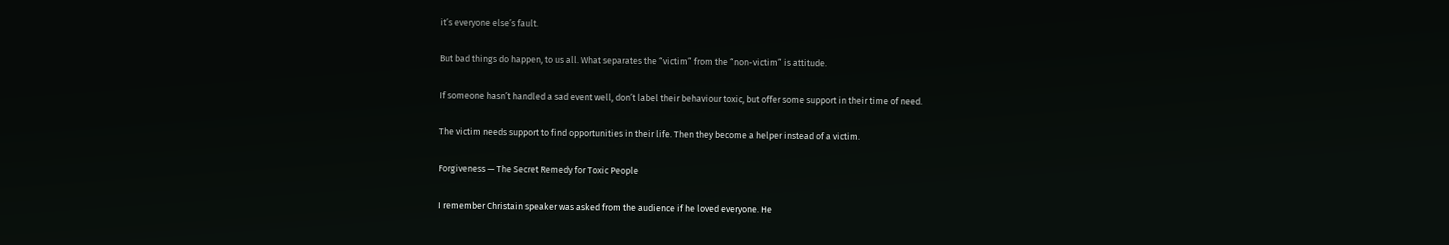it’s everyone else’s fault.

But bad things do happen, to us all. What separates the “victim” from the “non-victim” is attitude.

If someone hasn’t handled a sad event well, don’t label their behaviour toxic, but offer some support in their time of need.

The victim needs support to find opportunities in their life. Then they become a helper instead of a victim.

Forgiveness — The Secret Remedy for Toxic People

I remember Christain speaker was asked from the audience if he loved everyone. He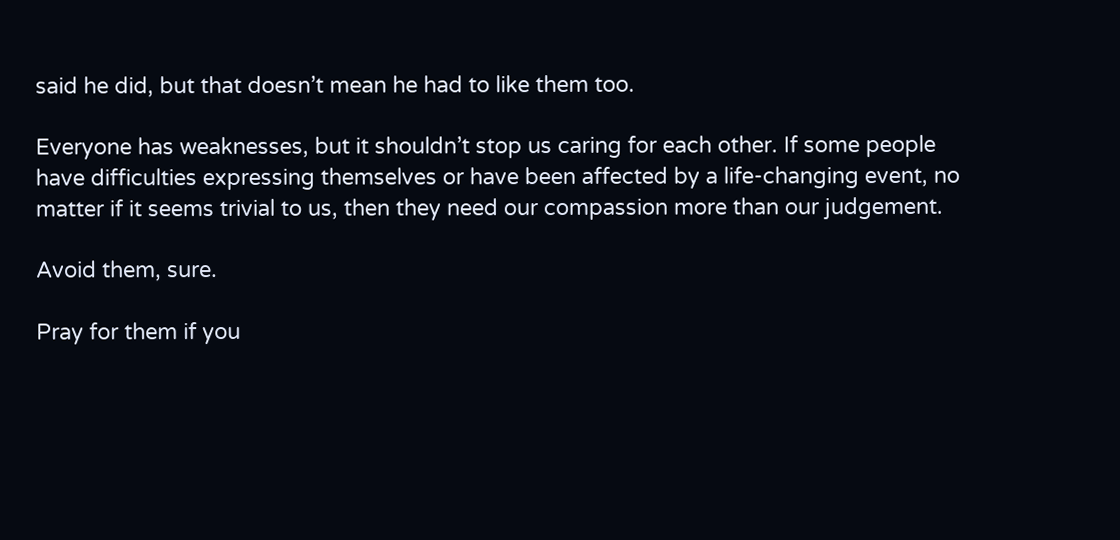said he did, but that doesn’t mean he had to like them too.

Everyone has weaknesses, but it shouldn’t stop us caring for each other. If some people have difficulties expressing themselves or have been affected by a life-changing event, no matter if it seems trivial to us, then they need our compassion more than our judgement.

Avoid them, sure.

Pray for them if you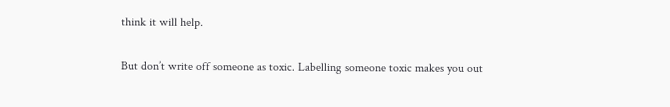think it will help.

But don’t write off someone as toxic. Labelling someone toxic makes you out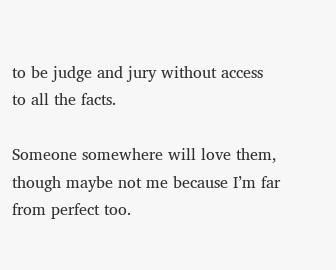to be judge and jury without access to all the facts.

Someone somewhere will love them, though maybe not me because I’m far from perfect too.